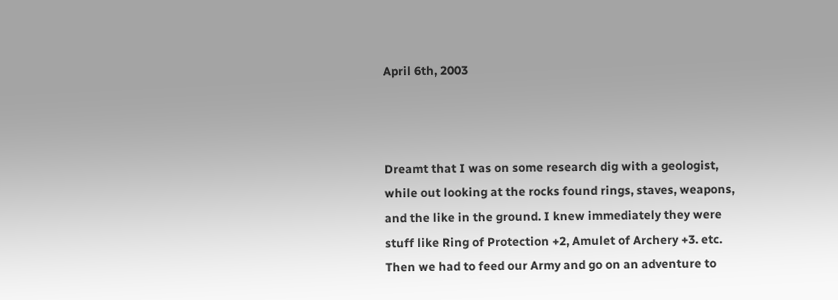April 6th, 2003



Dreamt that I was on some research dig with a geologist, while out looking at the rocks found rings, staves, weapons, and the like in the ground. I knew immediately they were stuff like Ring of Protection +2, Amulet of Archery +3. etc. Then we had to feed our Army and go on an adventure to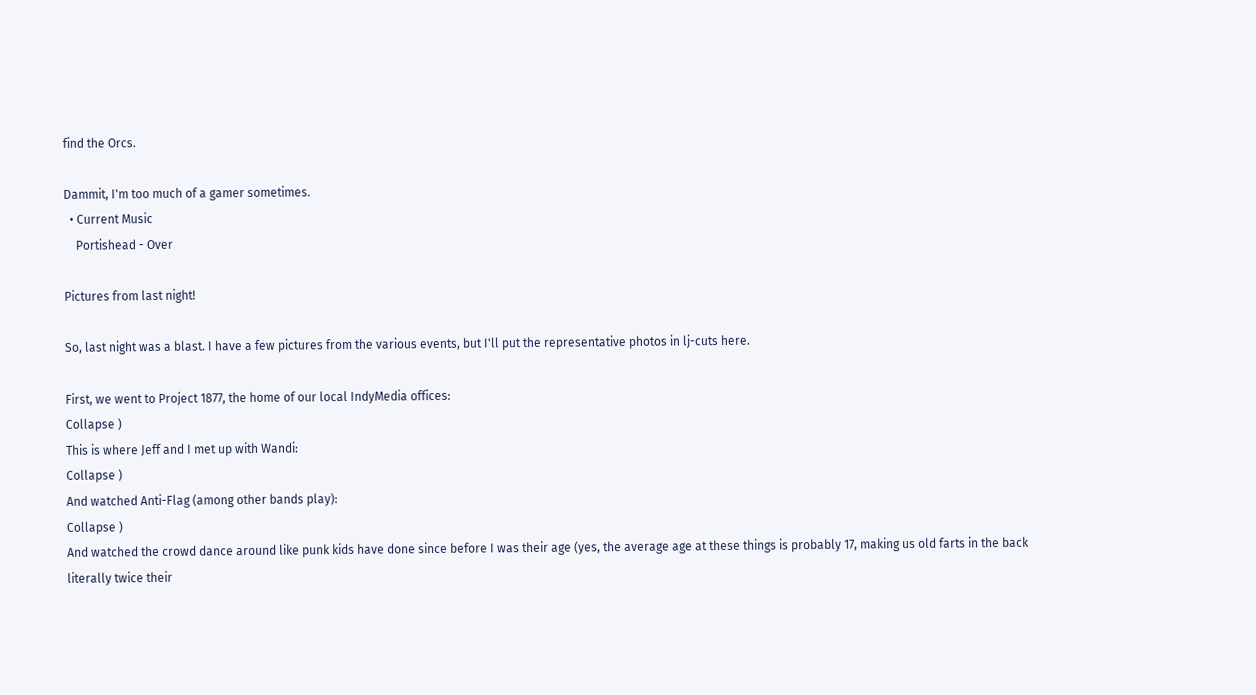find the Orcs.

Dammit, I'm too much of a gamer sometimes.
  • Current Music
    Portishead - Over

Pictures from last night!

So, last night was a blast. I have a few pictures from the various events, but I'll put the representative photos in lj-cuts here.

First, we went to Project 1877, the home of our local IndyMedia offices:
Collapse )
This is where Jeff and I met up with Wandi:
Collapse )
And watched Anti-Flag (among other bands play):
Collapse )
And watched the crowd dance around like punk kids have done since before I was their age (yes, the average age at these things is probably 17, making us old farts in the back literally twice their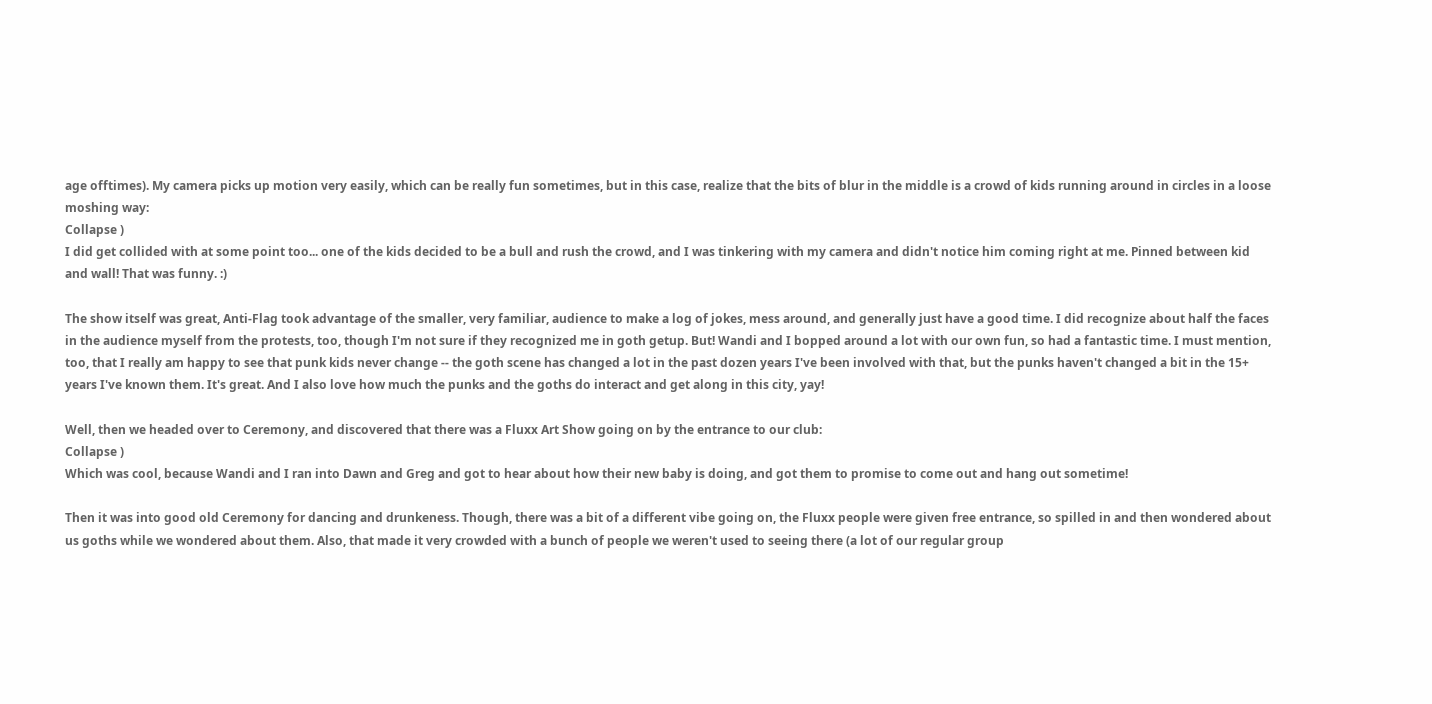age offtimes). My camera picks up motion very easily, which can be really fun sometimes, but in this case, realize that the bits of blur in the middle is a crowd of kids running around in circles in a loose moshing way:
Collapse )
I did get collided with at some point too... one of the kids decided to be a bull and rush the crowd, and I was tinkering with my camera and didn't notice him coming right at me. Pinned between kid and wall! That was funny. :)

The show itself was great, Anti-Flag took advantage of the smaller, very familiar, audience to make a log of jokes, mess around, and generally just have a good time. I did recognize about half the faces in the audience myself from the protests, too, though I'm not sure if they recognized me in goth getup. But! Wandi and I bopped around a lot with our own fun, so had a fantastic time. I must mention, too, that I really am happy to see that punk kids never change -- the goth scene has changed a lot in the past dozen years I've been involved with that, but the punks haven't changed a bit in the 15+ years I've known them. It's great. And I also love how much the punks and the goths do interact and get along in this city, yay!

Well, then we headed over to Ceremony, and discovered that there was a Fluxx Art Show going on by the entrance to our club:
Collapse )
Which was cool, because Wandi and I ran into Dawn and Greg and got to hear about how their new baby is doing, and got them to promise to come out and hang out sometime!

Then it was into good old Ceremony for dancing and drunkeness. Though, there was a bit of a different vibe going on, the Fluxx people were given free entrance, so spilled in and then wondered about us goths while we wondered about them. Also, that made it very crowded with a bunch of people we weren't used to seeing there (a lot of our regular group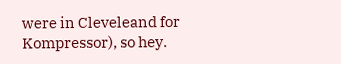were in Cleveleand for Kompressor), so hey.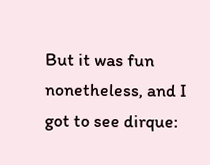But it was fun nonetheless, and I got to see dirque: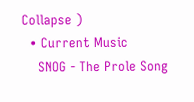Collapse )
  • Current Music
    SNOG - The Prole Song